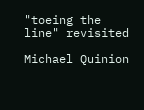"toeing the line" revisited

Michael Quinion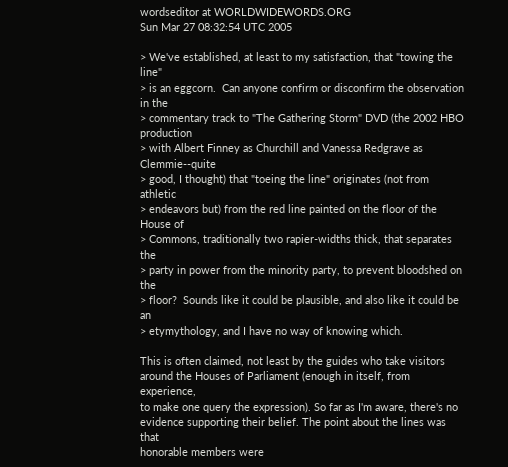wordseditor at WORLDWIDEWORDS.ORG
Sun Mar 27 08:32:54 UTC 2005

> We've established, at least to my satisfaction, that "towing the line"
> is an eggcorn.  Can anyone confirm or disconfirm the observation in the
> commentary track to "The Gathering Storm" DVD (the 2002 HBO production
> with Albert Finney as Churchill and Vanessa Redgrave as Clemmie--quite
> good, I thought) that "toeing the line" originates (not from athletic
> endeavors but) from the red line painted on the floor of the House of
> Commons, traditionally two rapier-widths thick, that separates the
> party in power from the minority party, to prevent bloodshed on the
> floor?  Sounds like it could be plausible, and also like it could be an
> etymythology, and I have no way of knowing which.

This is often claimed, not least by the guides who take visitors
around the Houses of Parliament (enough in itself, from experience,
to make one query the expression). So far as I'm aware, there's no
evidence supporting their belief. The point about the lines was that
honorable members were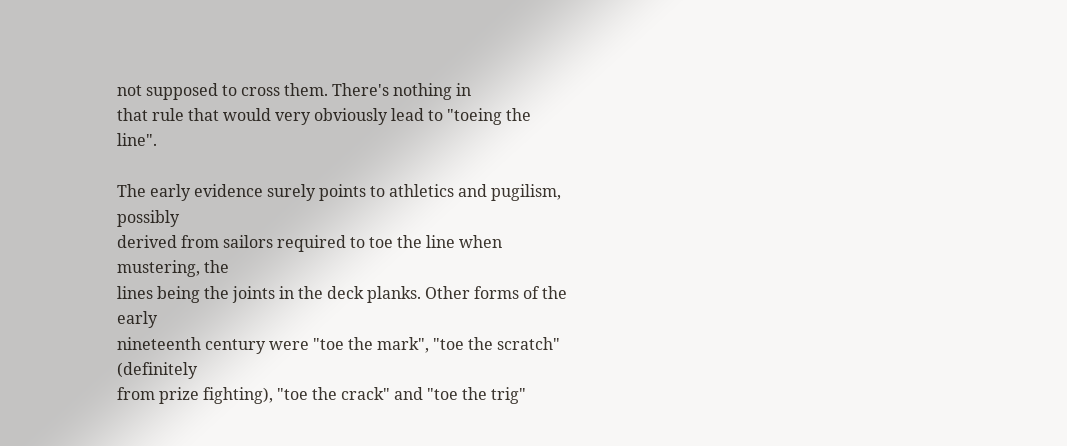not supposed to cross them. There's nothing in
that rule that would very obviously lead to "toeing the line".

The early evidence surely points to athletics and pugilism, possibly
derived from sailors required to toe the line when mustering, the
lines being the joints in the deck planks. Other forms of the early
nineteenth century were "toe the mark", "toe the scratch" (definitely
from prize fighting), "toe the crack" and "toe the trig"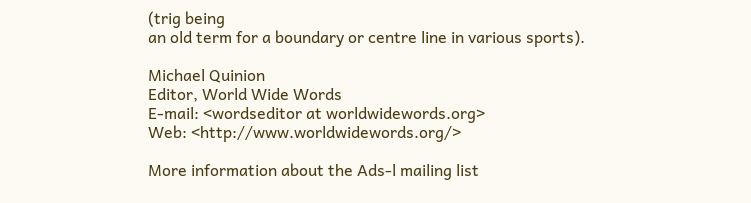(trig being
an old term for a boundary or centre line in various sports).

Michael Quinion
Editor, World Wide Words
E-mail: <wordseditor at worldwidewords.org>
Web: <http://www.worldwidewords.org/>

More information about the Ads-l mailing list